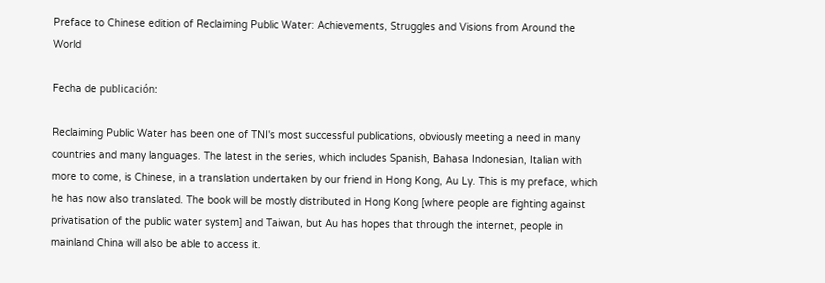Preface to Chinese edition of Reclaiming Public Water: Achievements, Struggles and Visions from Around the World

Fecha de publicación:

Reclaiming Public Water has been one of TNI's most successful publications, obviously meeting a need in many countries and many languages. The latest in the series, which includes Spanish, Bahasa Indonesian, Italian with more to come, is Chinese, in a translation undertaken by our friend in Hong Kong, Au Ly. This is my preface, which he has now also translated. The book will be mostly distributed in Hong Kong [where people are fighting against privatisation of the public water system] and Taiwan, but Au has hopes that through the internet, people in mainland China will also be able to access it.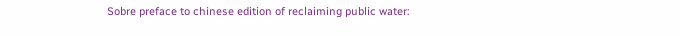Sobre preface to chinese edition of reclaiming public water: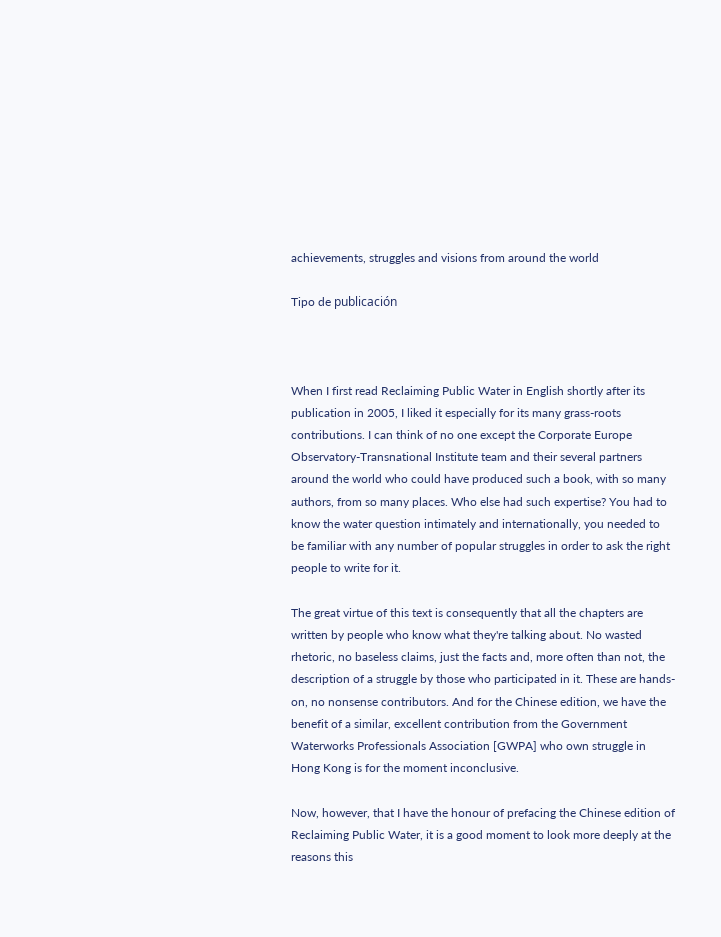achievements, struggles and visions from around the world

Tipo de publicación



When I first read Reclaiming Public Water in English shortly after its publication in 2005, I liked it especially for its many grass-roots contributions. I can think of no one except the Corporate Europe Observatory-Transnational Institute team and their several partners around the world who could have produced such a book, with so many authors, from so many places. Who else had such expertise? You had to know the water question intimately and internationally, you needed to be familiar with any number of popular struggles in order to ask the right people to write for it.

The great virtue of this text is consequently that all the chapters are written by people who know what they're talking about. No wasted rhetoric, no baseless claims, just the facts and, more often than not, the description of a struggle by those who participated in it. These are hands-on, no nonsense contributors. And for the Chinese edition, we have the benefit of a similar, excellent contribution from the Government Waterworks Professionals Association [GWPA] who own struggle in Hong Kong is for the moment inconclusive.

Now, however, that I have the honour of prefacing the Chinese edition of Reclaiming Public Water, it is a good moment to look more deeply at the reasons this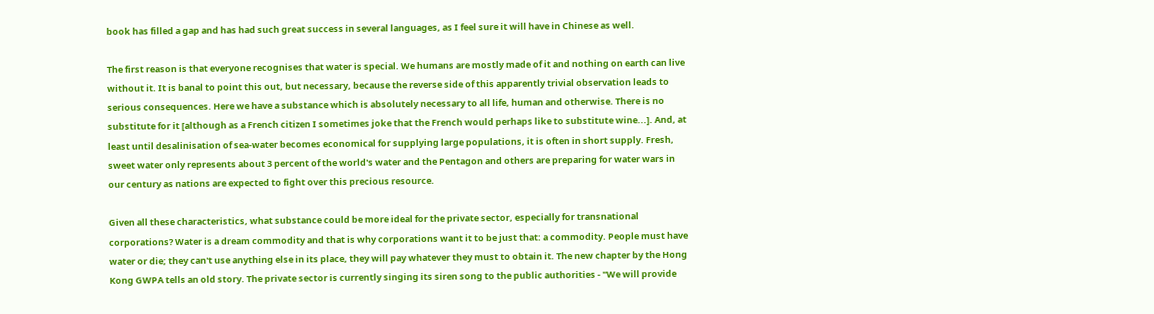book has filled a gap and has had such great success in several languages, as I feel sure it will have in Chinese as well.

The first reason is that everyone recognises that water is special. We humans are mostly made of it and nothing on earth can live without it. It is banal to point this out, but necessary, because the reverse side of this apparently trivial observation leads to serious consequences. Here we have a substance which is absolutely necessary to all life, human and otherwise. There is no substitute for it [although as a French citizen I sometimes joke that the French would perhaps like to substitute wine...]. And, at least until desalinisation of sea-water becomes economical for supplying large populations, it is often in short supply. Fresh, sweet water only represents about 3 percent of the world's water and the Pentagon and others are preparing for water wars in our century as nations are expected to fight over this precious resource.

Given all these characteristics, what substance could be more ideal for the private sector, especially for transnational corporations? Water is a dream commodity and that is why corporations want it to be just that: a commodity. People must have water or die; they can't use anything else in its place, they will pay whatever they must to obtain it. The new chapter by the Hong Kong GWPA tells an old story. The private sector is currently singing its siren song to the public authorities - "We will provide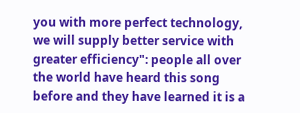you with more perfect technology, we will supply better service with greater efficiency": people all over the world have heard this song before and they have learned it is a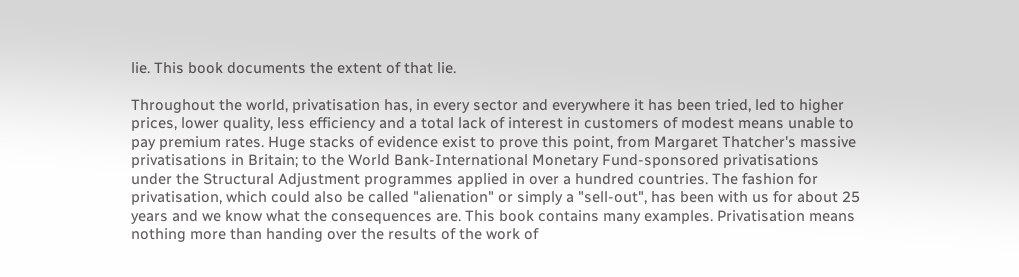lie. This book documents the extent of that lie.

Throughout the world, privatisation has, in every sector and everywhere it has been tried, led to higher prices, lower quality, less efficiency and a total lack of interest in customers of modest means unable to pay premium rates. Huge stacks of evidence exist to prove this point, from Margaret Thatcher's massive privatisations in Britain; to the World Bank-International Monetary Fund-sponsored privatisations under the Structural Adjustment programmes applied in over a hundred countries. The fashion for privatisation, which could also be called "alienation" or simply a "sell-out", has been with us for about 25 years and we know what the consequences are. This book contains many examples. Privatisation means nothing more than handing over the results of the work of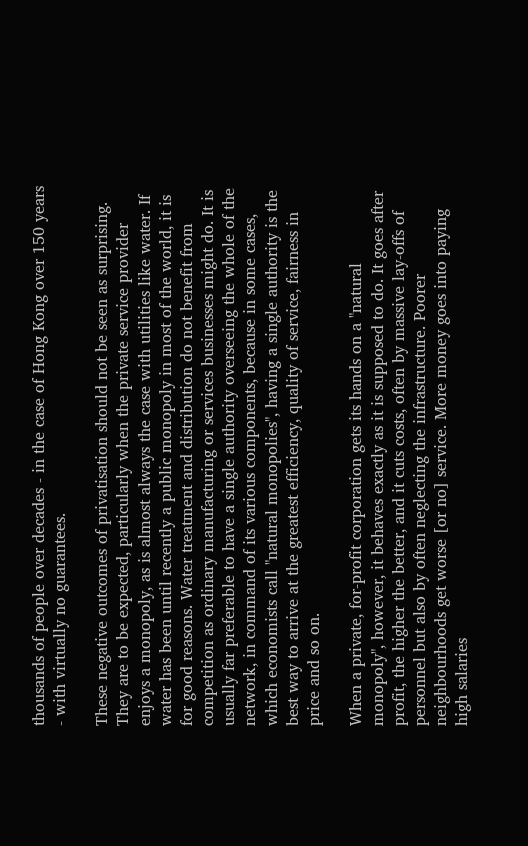thousands of people over decades - in the case of Hong Kong over 150 years - with virtually no guarantees.

These negative outcomes of privatisation should not be seen as surprising. They are to be expected, particularly when the private service provider enjoys a monopoly, as is almost always the case with utilities like water. If water has been until recently a public monopoly in most of the world, it is for good reasons. Water treatment and distribution do not benefit from competition as ordinary manufacturing or services businesses might do. It is usually far preferable to have a single authority overseeing the whole of the network, in command of its various components, because in some cases, which economists call "natural monopolies", having a single authority is the best way to arrive at the greatest efficiency, quality of service, fairness in price and so on.

When a private, for-profit corporation gets its hands on a "natural monopoly", however, it behaves exactly as it is supposed to do. It goes after profit, the higher the better, and it cuts costs, often by massive lay-offs of personnel but also by often neglecting the infrastructure. Poorer neighbourhoods get worse [or no] service. More money goes into paying high salaries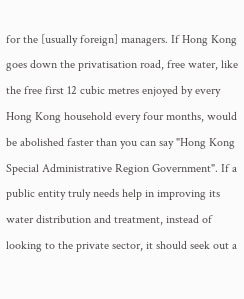for the [usually foreign] managers. If Hong Kong goes down the privatisation road, free water, like the free first 12 cubic metres enjoyed by every Hong Kong household every four months, would be abolished faster than you can say "Hong Kong Special Administrative Region Government". If a public entity truly needs help in improving its water distribution and treatment, instead of looking to the private sector, it should seek out a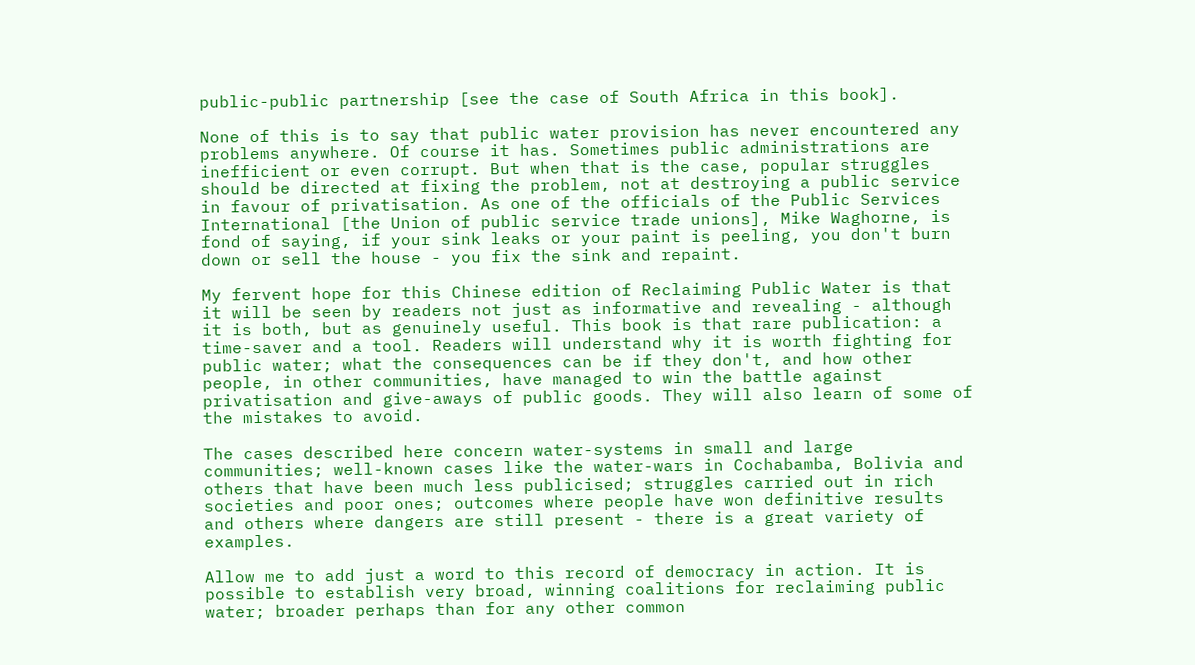public-public partnership [see the case of South Africa in this book].

None of this is to say that public water provision has never encountered any problems anywhere. Of course it has. Sometimes public administrations are inefficient or even corrupt. But when that is the case, popular struggles should be directed at fixing the problem, not at destroying a public service in favour of privatisation. As one of the officials of the Public Services International [the Union of public service trade unions], Mike Waghorne, is fond of saying, if your sink leaks or your paint is peeling, you don't burn down or sell the house - you fix the sink and repaint.

My fervent hope for this Chinese edition of Reclaiming Public Water is that it will be seen by readers not just as informative and revealing - although it is both, but as genuinely useful. This book is that rare publication: a time-saver and a tool. Readers will understand why it is worth fighting for public water; what the consequences can be if they don't, and how other people, in other communities, have managed to win the battle against privatisation and give-aways of public goods. They will also learn of some of the mistakes to avoid.

The cases described here concern water-systems in small and large communities; well-known cases like the water-wars in Cochabamba, Bolivia and others that have been much less publicised; struggles carried out in rich societies and poor ones; outcomes where people have won definitive results and others where dangers are still present - there is a great variety of examples.

Allow me to add just a word to this record of democracy in action. It is possible to establish very broad, winning coalitions for reclaiming public water; broader perhaps than for any other common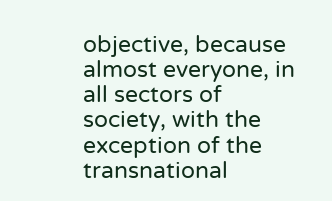objective, because almost everyone, in all sectors of society, with the exception of the transnational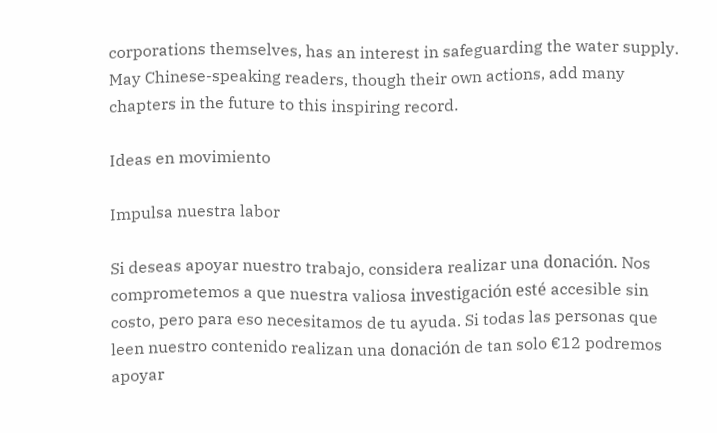corporations themselves, has an interest in safeguarding the water supply. May Chinese-speaking readers, though their own actions, add many chapters in the future to this inspiring record.

Ideas en movimiento

Impulsa nuestra labor

Si deseas apoyar nuestro trabajo, considera realizar una donación. Nos comprometemos a que nuestra valiosa investigación esté accesible sin costo, pero para eso necesitamos de tu ayuda. Si todas las personas que leen nuestro contenido realizan una donación de tan solo €12 podremos apoyar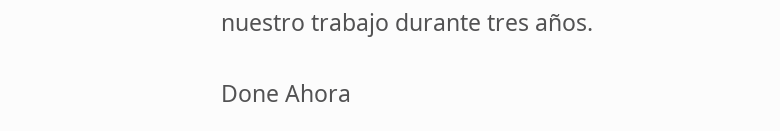nuestro trabajo durante tres años.

Done Ahora